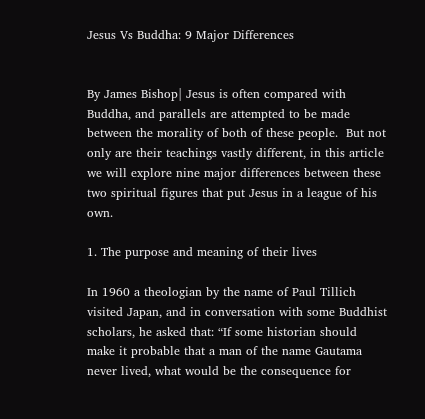Jesus Vs Buddha: 9 Major Differences


By James Bishop| Jesus is often compared with Buddha, and parallels are attempted to be made between the morality of both of these people.  But not only are their teachings vastly different, in this article we will explore nine major differences between these two spiritual figures that put Jesus in a league of his own.

1. The purpose and meaning of their lives

In 1960 a theologian by the name of Paul Tillich visited Japan, and in conversation with some Buddhist scholars, he asked that: “If some historian should make it probable that a man of the name Gautama never lived, what would be the consequence for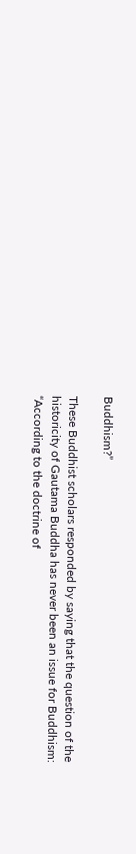Buddhism?”

These Buddhist scholars responded by saying that the question of the historicity of Gautama Buddha has never been an issue for Buddhism: “According to the doctrine of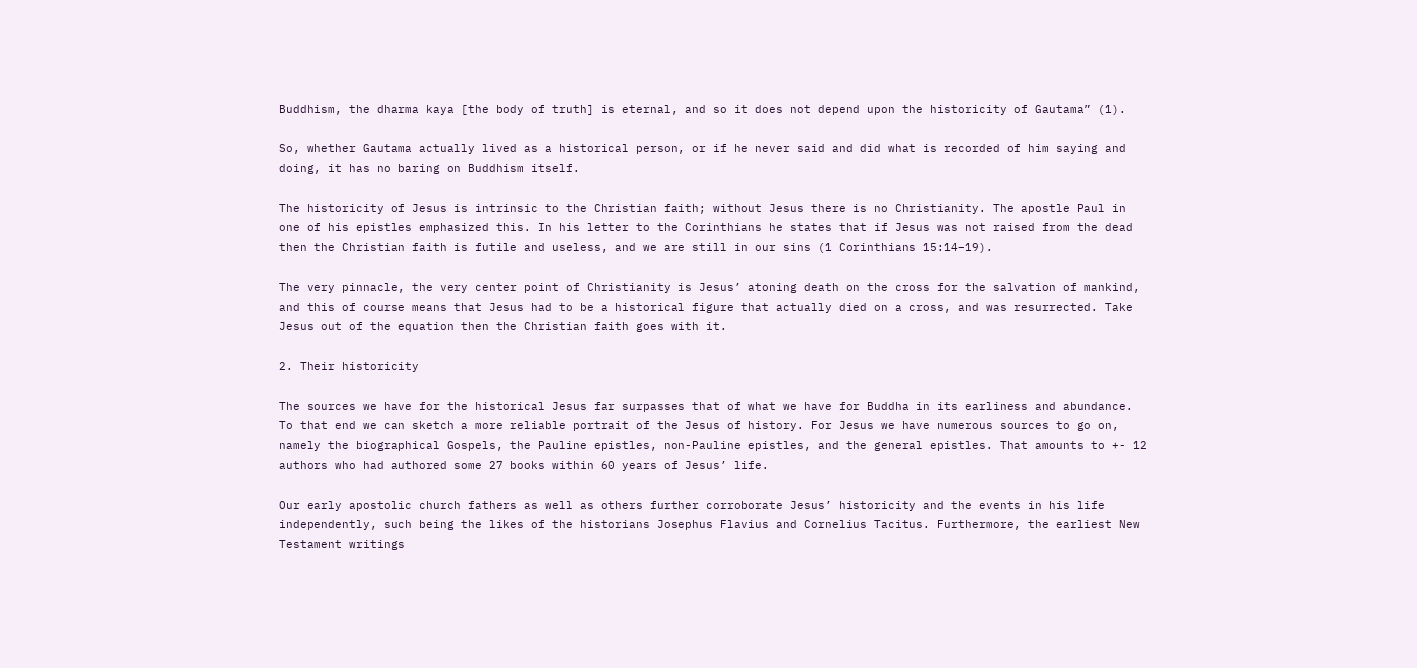Buddhism, the dharma kaya [the body of truth] is eternal, and so it does not depend upon the historicity of Gautama” (1).

So, whether Gautama actually lived as a historical person, or if he never said and did what is recorded of him saying and doing, it has no baring on Buddhism itself.

The historicity of Jesus is intrinsic to the Christian faith; without Jesus there is no Christianity. The apostle Paul in one of his epistles emphasized this. In his letter to the Corinthians he states that if Jesus was not raised from the dead then the Christian faith is futile and useless, and we are still in our sins (1 Corinthians 15:14–19).

The very pinnacle, the very center point of Christianity is Jesus’ atoning death on the cross for the salvation of mankind, and this of course means that Jesus had to be a historical figure that actually died on a cross, and was resurrected. Take Jesus out of the equation then the Christian faith goes with it.

2. Their historicity

The sources we have for the historical Jesus far surpasses that of what we have for Buddha in its earliness and abundance. To that end we can sketch a more reliable portrait of the Jesus of history. For Jesus we have numerous sources to go on, namely the biographical Gospels, the Pauline epistles, non-Pauline epistles, and the general epistles. That amounts to +- 12 authors who had authored some 27 books within 60 years of Jesus’ life.

Our early apostolic church fathers as well as others further corroborate Jesus’ historicity and the events in his life independently, such being the likes of the historians Josephus Flavius and Cornelius Tacitus. Furthermore, the earliest New Testament writings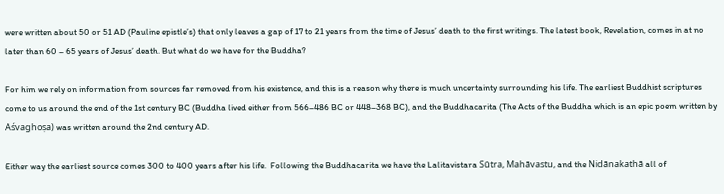were written about 50 or 51 AD (Pauline epistle’s) that only leaves a gap of 17 to 21 years from the time of Jesus’ death to the first writings. The latest book, Revelation, comes in at no later than 60 – 65 years of Jesus’ death. But what do we have for the Buddha?

For him we rely on information from sources far removed from his existence, and this is a reason why there is much uncertainty surrounding his life. The earliest Buddhist scriptures come to us around the end of the 1st century BC (Buddha lived either from 566–486 BC or 448–368 BC), and the Buddhacarita (The Acts of the Buddha which is an epic poem written by Aśvaghoṣa) was written around the 2nd century AD.

Either way the earliest source comes 300 to 400 years after his life.  Following the Buddhacarita we have the Lalitavistara Sūtra, Mahāvastu, and the Nidānakathā all of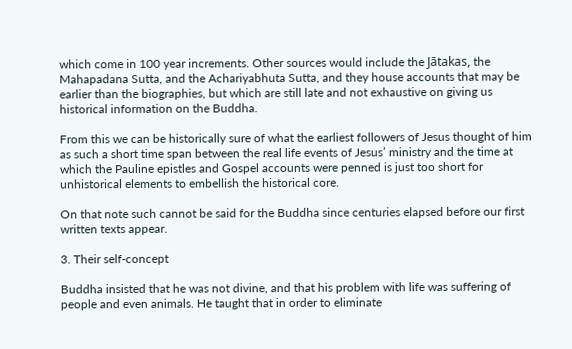which come in 100 year increments. Other sources would include the Jātakas, the Mahapadana Sutta, and the Achariyabhuta Sutta, and they house accounts that may be earlier than the biographies, but which are still late and not exhaustive on giving us historical information on the Buddha.

From this we can be historically sure of what the earliest followers of Jesus thought of him as such a short time span between the real life events of Jesus’ ministry and the time at which the Pauline epistles and Gospel accounts were penned is just too short for unhistorical elements to embellish the historical core.

On that note such cannot be said for the Buddha since centuries elapsed before our first written texts appear.

3. Their self-concept

Buddha insisted that he was not divine, and that his problem with life was suffering of people and even animals. He taught that in order to eliminate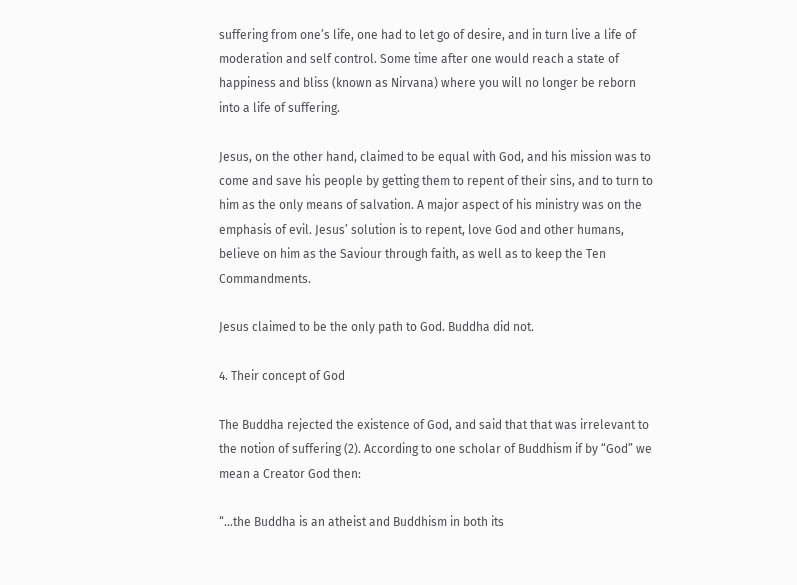suffering from one’s life, one had to let go of desire, and in turn live a life of moderation and self control. Some time after one would reach a state of happiness and bliss (known as Nirvana) where you will no longer be reborn into a life of suffering.

Jesus, on the other hand, claimed to be equal with God, and his mission was to come and save his people by getting them to repent of their sins, and to turn to him as the only means of salvation. A major aspect of his ministry was on the emphasis of evil. Jesus’ solution is to repent, love God and other humans, believe on him as the Saviour through faith, as well as to keep the Ten Commandments.

Jesus claimed to be the only path to God. Buddha did not.

4. Their concept of God

The Buddha rejected the existence of God, and said that that was irrelevant to the notion of suffering (2). According to one scholar of Buddhism if by “God” we mean a Creator God then:

“…the Buddha is an atheist and Buddhism in both its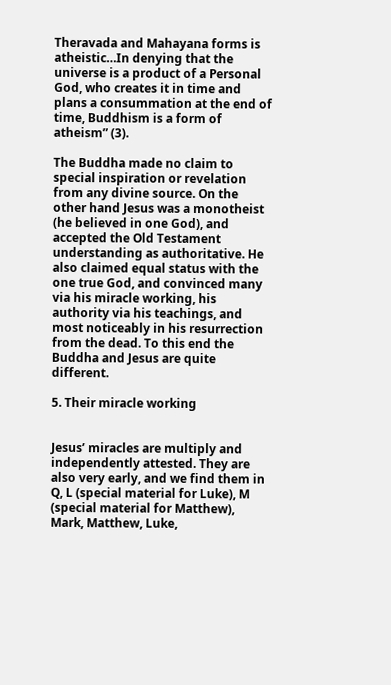Theravada and Mahayana forms is atheistic…In denying that the universe is a product of a Personal God, who creates it in time and plans a consummation at the end of time, Buddhism is a form of atheism” (3).

The Buddha made no claim to special inspiration or revelation from any divine source. On the other hand Jesus was a monotheist (he believed in one God), and accepted the Old Testament understanding as authoritative. He also claimed equal status with the one true God, and convinced many via his miracle working, his authority via his teachings, and most noticeably in his resurrection from the dead. To this end the Buddha and Jesus are quite different.

5. Their miracle working


Jesus’ miracles are multiply and independently attested. They are also very early, and we find them in Q, L (special material for Luke), M (special material for Matthew), Mark, Matthew, Luke,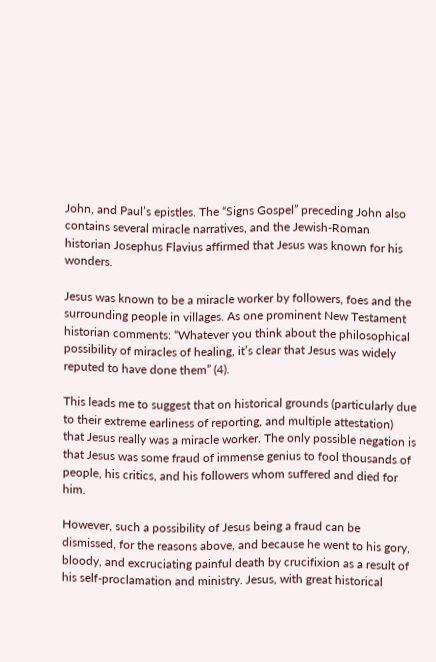John, and Paul’s epistles. The “Signs Gospel” preceding John also contains several miracle narratives, and the Jewish-Roman historian Josephus Flavius affirmed that Jesus was known for his wonders.

Jesus was known to be a miracle worker by followers, foes and the surrounding people in villages. As one prominent New Testament historian comments: “Whatever you think about the philosophical possibility of miracles of healing, it’s clear that Jesus was widely reputed to have done them” (4).

This leads me to suggest that on historical grounds (particularly due to their extreme earliness of reporting, and multiple attestation) that Jesus really was a miracle worker. The only possible negation is that Jesus was some fraud of immense genius to fool thousands of people, his critics, and his followers whom suffered and died for him.

However, such a possibility of Jesus being a fraud can be dismissed, for the reasons above, and because he went to his gory, bloody, and excruciating painful death by crucifixion as a result of his self-proclamation and ministry. Jesus, with great historical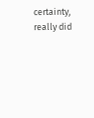certainty, really did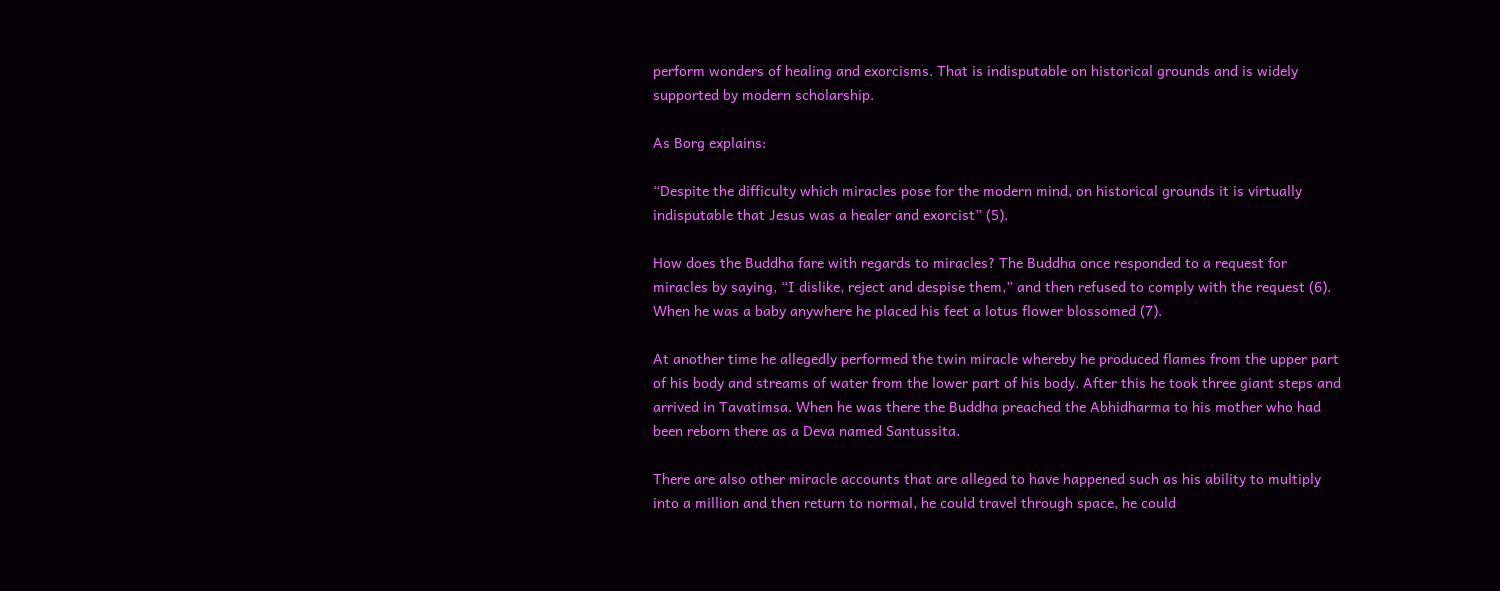perform wonders of healing and exorcisms. That is indisputable on historical grounds and is widely supported by modern scholarship.

As Borg explains:

“Despite the difficulty which miracles pose for the modern mind, on historical grounds it is virtually indisputable that Jesus was a healer and exorcist” (5).

How does the Buddha fare with regards to miracles? The Buddha once responded to a request for miracles by saying, “I dislike, reject and despise them,” and then refused to comply with the request (6). When he was a baby anywhere he placed his feet a lotus flower blossomed (7).

At another time he allegedly performed the twin miracle whereby he produced flames from the upper part of his body and streams of water from the lower part of his body. After this he took three giant steps and arrived in Tavatimsa. When he was there the Buddha preached the Abhidharma to his mother who had been reborn there as a Deva named Santussita.

There are also other miracle accounts that are alleged to have happened such as his ability to multiply into a million and then return to normal, he could travel through space, he could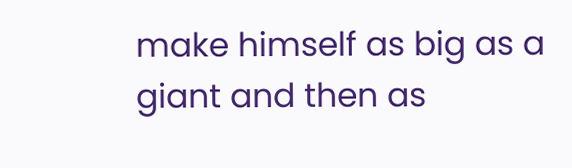make himself as big as a giant and then as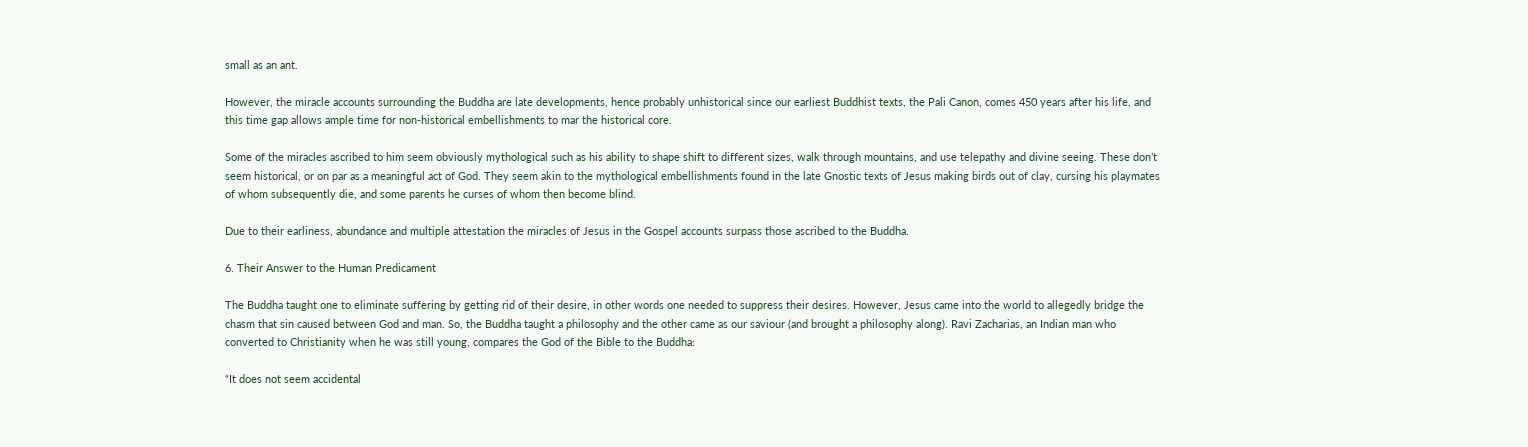small as an ant.

However, the miracle accounts surrounding the Buddha are late developments, hence probably unhistorical since our earliest Buddhist texts, the Pali Canon, comes 450 years after his life, and this time gap allows ample time for non-historical embellishments to mar the historical core.

Some of the miracles ascribed to him seem obviously mythological such as his ability to shape shift to different sizes, walk through mountains, and use telepathy and divine seeing. These don’t seem historical, or on par as a meaningful act of God. They seem akin to the mythological embellishments found in the late Gnostic texts of Jesus making birds out of clay, cursing his playmates of whom subsequently die, and some parents he curses of whom then become blind.

Due to their earliness, abundance and multiple attestation the miracles of Jesus in the Gospel accounts surpass those ascribed to the Buddha.

6. Their Answer to the Human Predicament

The Buddha taught one to eliminate suffering by getting rid of their desire, in other words one needed to suppress their desires. However, Jesus came into the world to allegedly bridge the chasm that sin caused between God and man. So, the Buddha taught a philosophy and the other came as our saviour (and brought a philosophy along). Ravi Zacharias, an Indian man who converted to Christianity when he was still young, compares the God of the Bible to the Buddha:

“It does not seem accidental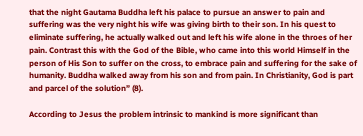that the night Gautama Buddha left his palace to pursue an answer to pain and suffering was the very night his wife was giving birth to their son. In his quest to eliminate suffering, he actually walked out and left his wife alone in the throes of her pain. Contrast this with the God of the Bible, who came into this world Himself in the person of His Son to suffer on the cross, to embrace pain and suffering for the sake of humanity. Buddha walked away from his son and from pain. In Christianity, God is part and parcel of the solution” (8).

According to Jesus the problem intrinsic to mankind is more significant than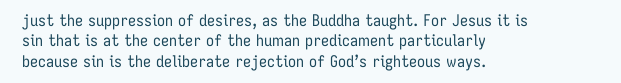just the suppression of desires, as the Buddha taught. For Jesus it is sin that is at the center of the human predicament particularly because sin is the deliberate rejection of God’s righteous ways.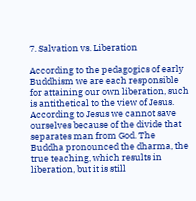7. Salvation vs. Liberation

According to the pedagogics of early Buddhism we are each responsible for attaining our own liberation, such is antithetical to the view of Jesus. According to Jesus we cannot save ourselves because of the divide that separates man from God. The Buddha pronounced the dharma, the true teaching, which results in liberation, but it is still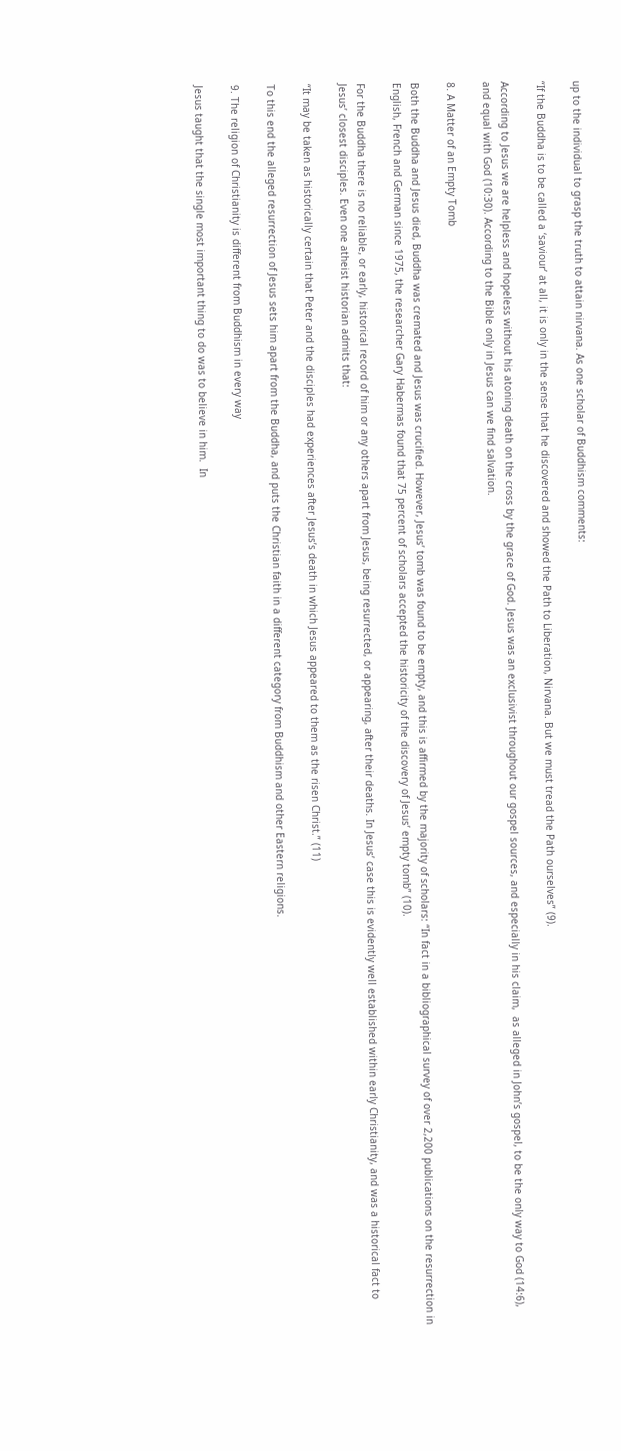up to the individual to grasp the truth to attain nirvana. As one scholar of Buddhism comments:

“If the Buddha is to be called a ‘saviour’ at all, it is only in the sense that he discovered and showed the Path to Liberation, Nirvana. But we must tread the Path ourselves” (9).

According to Jesus we are helpless and hopeless without his atoning death on the cross by the grace of God. Jesus was an exclusivist throughout our gospel sources, and especially in his claim,  as alleged in John’s gospel, to be the only way to God (14:6), and equal with God (10:30). According to the Bible only in Jesus can we find salvation.

8. A Matter of an Empty Tomb

Both the Buddha and Jesus died, Buddha was cremated and Jesus was crucified. However, Jesus’ tomb was found to be empty, and this is affirmed by the majority of scholars: “In fact in a bibliographical survey of over 2,200 publications on the resurrection in English, French and German since 1975, the researcher Gary Habermas found that 75 percent of scholars accepted the historicity of the discovery of Jesus’ empty tomb” (10).

For the Buddha there is no reliable, or early, historical record of him or any others apart from Jesus, being resurrected, or appearing, after their deaths. In Jesus’ case this is evidently well established within early Christianity, and was a historical fact to Jesus’ closest disciples. Even one atheist historian admits that:

“It may be taken as historically certain that Peter and the disciples had experiences after Jesus’s death in which Jesus appeared to them as the risen Christ.” (11)

To this end the alleged resurrection of Jesus sets him apart from the Buddha, and puts the Christian faith in a different category from Buddhism and other Eastern religions.

9. The religion of Christianity is different from Buddhism in every way

Jesus taught that the single most important thing to do was to believe in him.  In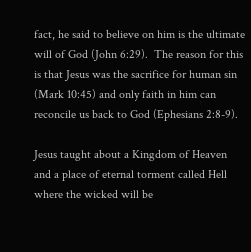fact, he said to believe on him is the ultimate will of God (John 6:29).  The reason for this is that Jesus was the sacrifice for human sin (Mark 10:45) and only faith in him can reconcile us back to God (Ephesians 2:8-9).

Jesus taught about a Kingdom of Heaven and a place of eternal torment called Hell where the wicked will be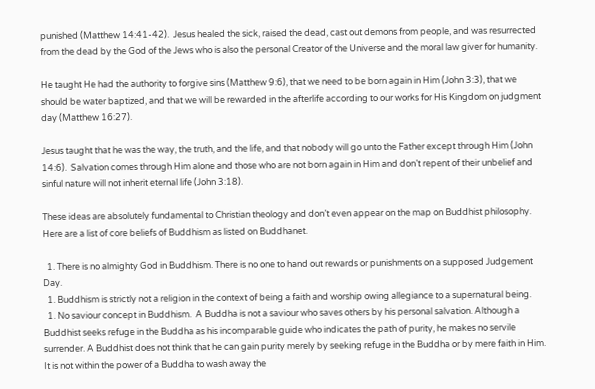punished (Matthew 14:41-42).  Jesus healed the sick, raised the dead, cast out demons from people, and was resurrected from the dead by the God of the Jews who is also the personal Creator of the Universe and the moral law giver for humanity.

He taught He had the authority to forgive sins (Matthew 9:6), that we need to be born again in Him (John 3:3), that we should be water baptized, and that we will be rewarded in the afterlife according to our works for His Kingdom on judgment day (Matthew 16:27).

Jesus taught that he was the way, the truth, and the life, and that nobody will go unto the Father except through Him (John 14:6).  Salvation comes through Him alone and those who are not born again in Him and don’t repent of their unbelief and sinful nature will not inherit eternal life (John 3:18).

These ideas are absolutely fundamental to Christian theology and don’t even appear on the map on Buddhist philosophy.  Here are a list of core beliefs of Buddhism as listed on Buddhanet.

  1. There is no almighty God in Buddhism. There is no one to hand out rewards or punishments on a supposed Judgement Day.
  1. Buddhism is strictly not a religion in the context of being a faith and worship owing allegiance to a supernatural being.
  1. No saviour concept in Buddhism.  A Buddha is not a saviour who saves others by his personal salvation. Although a Buddhist seeks refuge in the Buddha as his incomparable guide who indicates the path of purity, he makes no servile surrender. A Buddhist does not think that he can gain purity merely by seeking refuge in the Buddha or by mere faith in Him. It is not within the power of a Buddha to wash away the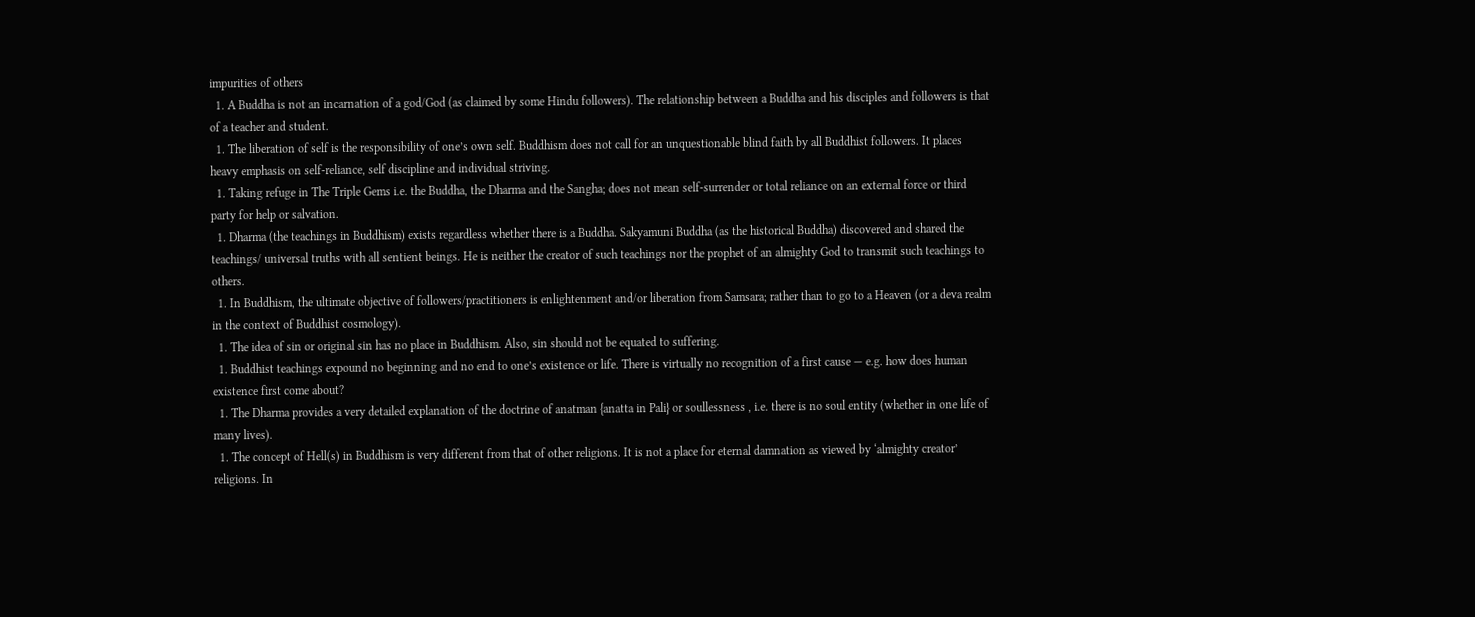impurities of others
  1. A Buddha is not an incarnation of a god/God (as claimed by some Hindu followers). The relationship between a Buddha and his disciples and followers is that of a teacher and student.
  1. The liberation of self is the responsibility of one’s own self. Buddhism does not call for an unquestionable blind faith by all Buddhist followers. It places heavy emphasis on self-reliance, self discipline and individual striving.
  1. Taking refuge in The Triple Gems i.e. the Buddha, the Dharma and the Sangha; does not mean self-surrender or total reliance on an external force or third party for help or salvation.
  1. Dharma (the teachings in Buddhism) exists regardless whether there is a Buddha. Sakyamuni Buddha (as the historical Buddha) discovered and shared the teachings/ universal truths with all sentient beings. He is neither the creator of such teachings nor the prophet of an almighty God to transmit such teachings to others.
  1. In Buddhism, the ultimate objective of followers/practitioners is enlightenment and/or liberation from Samsara; rather than to go to a Heaven (or a deva realm in the context of Buddhist cosmology).
  1. The idea of sin or original sin has no place in Buddhism. Also, sin should not be equated to suffering.
  1. Buddhist teachings expound no beginning and no end to one’s existence or life. There is virtually no recognition of a first cause — e.g. how does human existence first come about?
  1. The Dharma provides a very detailed explanation of the doctrine of anatman {anatta in Pali} or soullessness , i.e. there is no soul entity (whether in one life of many lives).
  1. The concept of Hell(s) in Buddhism is very different from that of other religions. It is not a place for eternal damnation as viewed by ‘almighty creator’ religions. In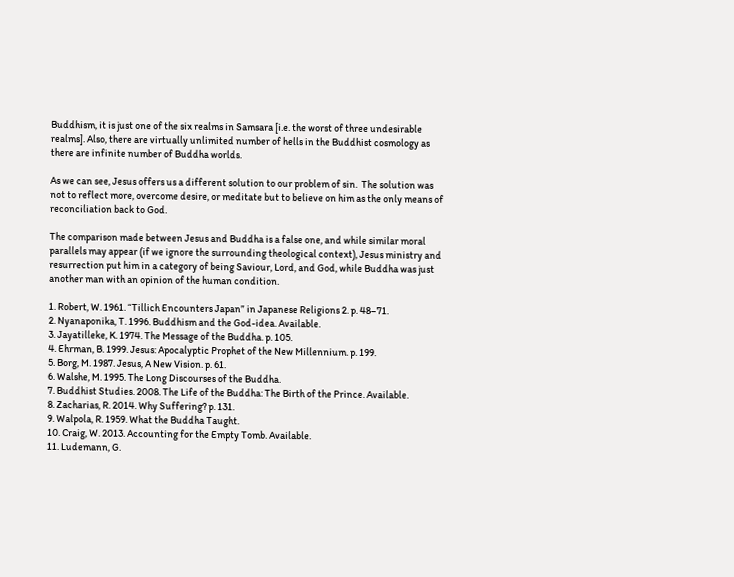Buddhism, it is just one of the six realms in Samsara [i.e. the worst of three undesirable realms]. Also, there are virtually unlimited number of hells in the Buddhist cosmology as there are infinite number of Buddha worlds.

As we can see, Jesus offers us a different solution to our problem of sin.  The solution was not to reflect more, overcome desire, or meditate but to believe on him as the only means of reconciliation back to God.

The comparison made between Jesus and Buddha is a false one, and while similar moral parallels may appear (if we ignore the surrounding theological context), Jesus ministry and resurrection put him in a category of being Saviour, Lord, and God, while Buddha was just another man with an opinion of the human condition.

1. Robert, W. 1961. “Tillich Encounters Japan” in Japanese Religions 2. p. 48–71.
2. Nyanaponika, T. 1996. Buddhism and the God-idea. Available.
3. Jayatilleke, K. 1974. The Message of the Buddha. p. 105.
4. Ehrman, B. 1999. Jesus: Apocalyptic Prophet of the New Millennium. p. 199.
5. Borg, M. 1987. Jesus, A New Vision. p. 61.
6. Walshe, M. 1995. The Long Discourses of the Buddha.
7. Buddhist Studies. 2008. The Life of the Buddha: The Birth of the Prince. Available.
8. Zacharias, R. 2014. Why Suffering? p. 131.
9. Walpola, R. 1959. What the Buddha Taught.
10. Craig, W. 2013. Accounting for the Empty Tomb. Available.
11. Ludemann, G.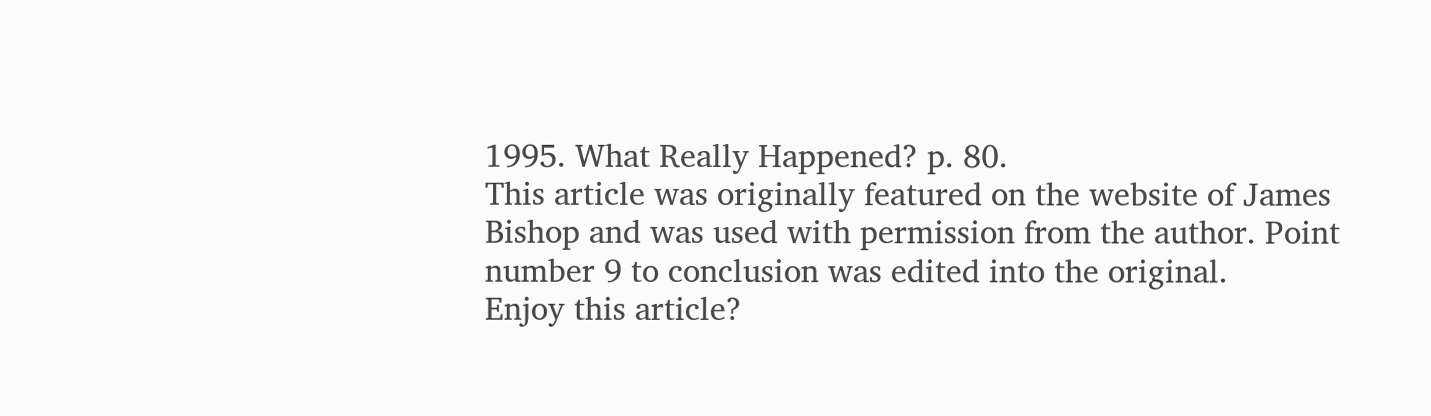1995. What Really Happened? p. 80.
This article was originally featured on the website of James Bishop and was used with permission from the author. Point number 9 to conclusion was edited into the original.
Enjoy this article?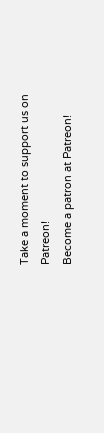Take a moment to support us on Patreon!
Become a patron at Patreon!